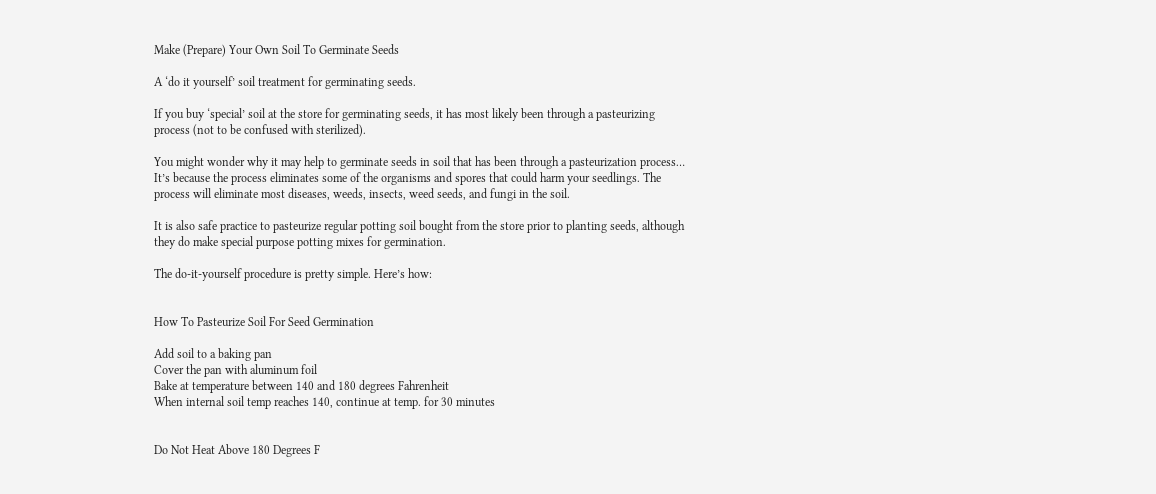Make (Prepare) Your Own Soil To Germinate Seeds

A ‘do it yourself’ soil treatment for germinating seeds.

If you buy ‘special’ soil at the store for germinating seeds, it has most likely been through a pasteurizing process (not to be confused with sterilized).

You might wonder why it may help to germinate seeds in soil that has been through a pasteurization process… It’s because the process eliminates some of the organisms and spores that could harm your seedlings. The process will eliminate most diseases, weeds, insects, weed seeds, and fungi in the soil.

It is also safe practice to pasteurize regular potting soil bought from the store prior to planting seeds, although they do make special purpose potting mixes for germination.

The do-it-yourself procedure is pretty simple. Here’s how:


How To Pasteurize Soil For Seed Germination

Add soil to a baking pan
Cover the pan with aluminum foil
Bake at temperature between 140 and 180 degrees Fahrenheit
When internal soil temp reaches 140, continue at temp. for 30 minutes


Do Not Heat Above 180 Degrees F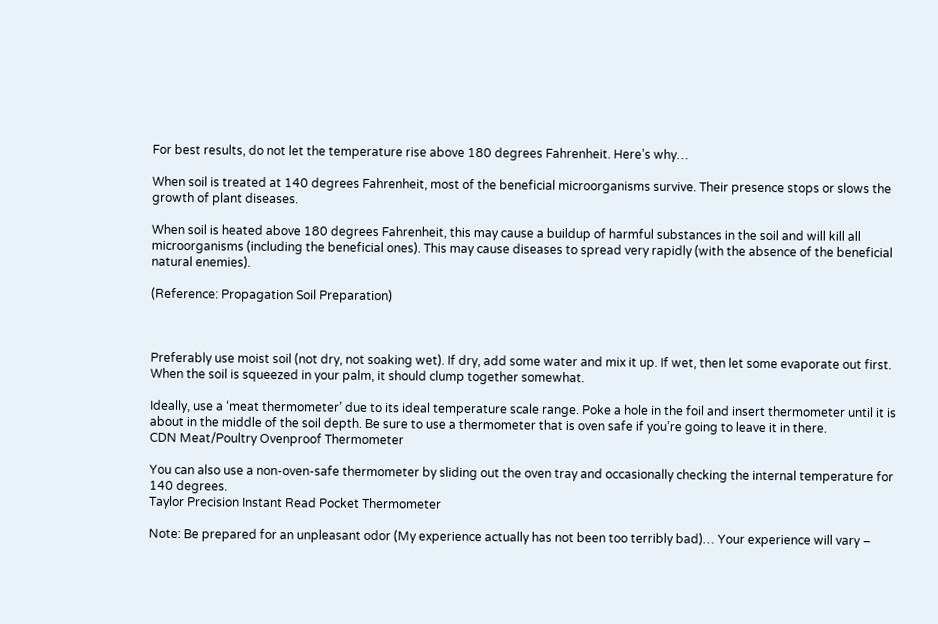For best results, do not let the temperature rise above 180 degrees Fahrenheit. Here’s why…

When soil is treated at 140 degrees Fahrenheit, most of the beneficial microorganisms survive. Their presence stops or slows the growth of plant diseases.

When soil is heated above 180 degrees Fahrenheit, this may cause a buildup of harmful substances in the soil and will kill all microorganisms (including the beneficial ones). This may cause diseases to spread very rapidly (with the absence of the beneficial natural enemies).

(Reference: Propagation Soil Preparation)



Preferably use moist soil (not dry, not soaking wet). If dry, add some water and mix it up. If wet, then let some evaporate out first. When the soil is squeezed in your palm, it should clump together somewhat.

Ideally, use a ‘meat thermometer’ due to its ideal temperature scale range. Poke a hole in the foil and insert thermometer until it is about in the middle of the soil depth. Be sure to use a thermometer that is oven safe if you’re going to leave it in there.
CDN Meat/Poultry Ovenproof Thermometer

You can also use a non-oven-safe thermometer by sliding out the oven tray and occasionally checking the internal temperature for 140 degrees.
Taylor Precision Instant Read Pocket Thermometer

Note: Be prepared for an unpleasant odor (My experience actually has not been too terribly bad)… Your experience will vary –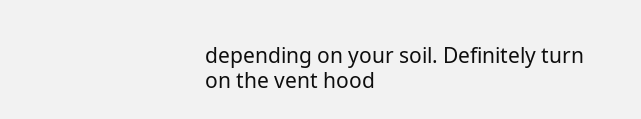depending on your soil. Definitely turn on the vent hood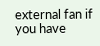external fan if you have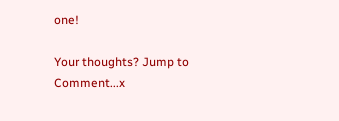one!

Your thoughts? Jump to Comment...x